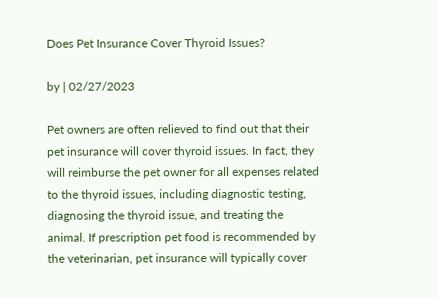Does Pet Insurance Cover Thyroid Issues?

by | 02/27/2023

Pet owners are often relieved to find out that their pet insurance will cover thyroid issues. In fact, they will reimburse the pet owner for all expenses related to the thyroid issues, including diagnostic testing, diagnosing the thyroid issue, and treating the animal. If prescription pet food is recommended by the veterinarian, pet insurance will typically cover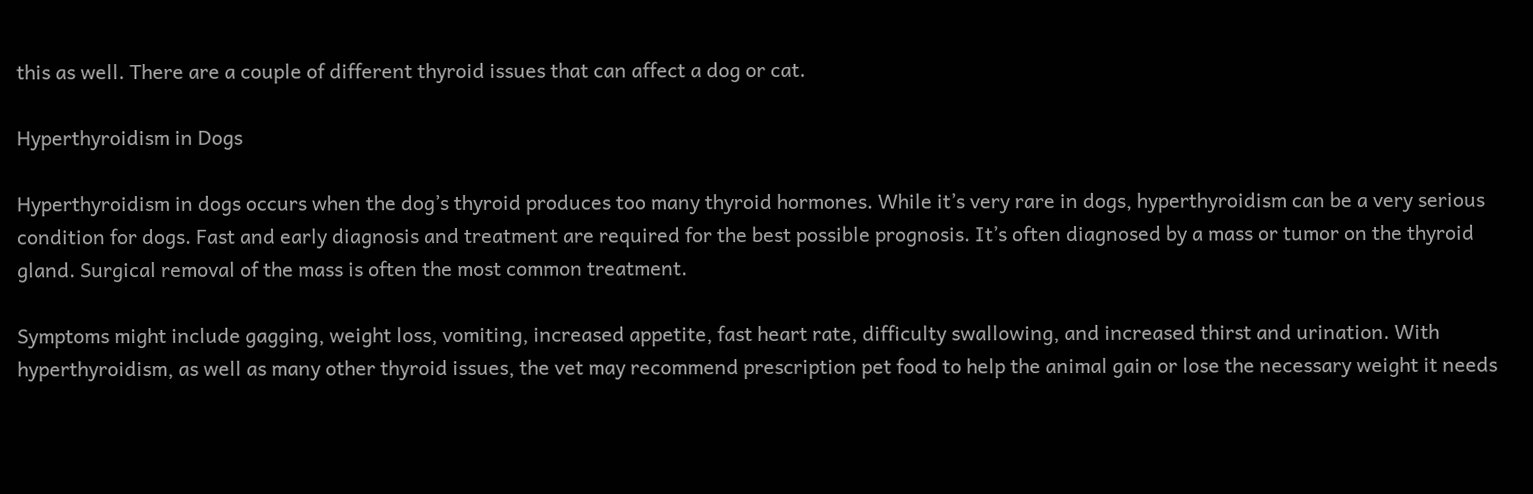this as well. There are a couple of different thyroid issues that can affect a dog or cat.

Hyperthyroidism in Dogs

Hyperthyroidism in dogs occurs when the dog’s thyroid produces too many thyroid hormones. While it’s very rare in dogs, hyperthyroidism can be a very serious condition for dogs. Fast and early diagnosis and treatment are required for the best possible prognosis. It’s often diagnosed by a mass or tumor on the thyroid gland. Surgical removal of the mass is often the most common treatment.

Symptoms might include gagging, weight loss, vomiting, increased appetite, fast heart rate, difficulty swallowing, and increased thirst and urination. With hyperthyroidism, as well as many other thyroid issues, the vet may recommend prescription pet food to help the animal gain or lose the necessary weight it needs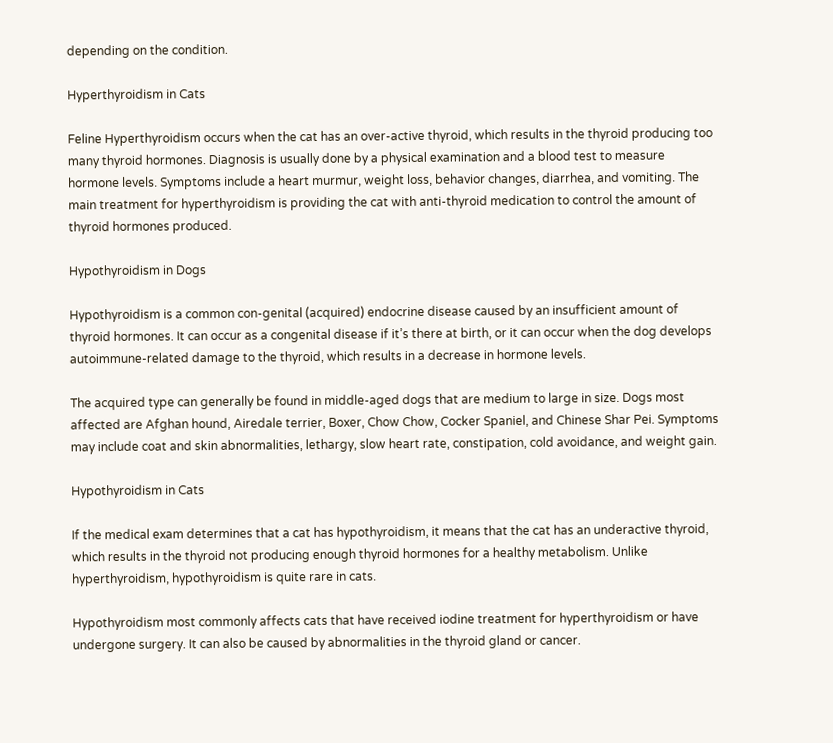depending on the condition.

Hyperthyroidism in Cats

Feline Hyperthyroidism occurs when the cat has an over-active thyroid, which results in the thyroid producing too many thyroid hormones. Diagnosis is usually done by a physical examination and a blood test to measure hormone levels. Symptoms include a heart murmur, weight loss, behavior changes, diarrhea, and vomiting. The main treatment for hyperthyroidism is providing the cat with anti-thyroid medication to control the amount of thyroid hormones produced.

Hypothyroidism in Dogs

Hypothyroidism is a common con-genital (acquired) endocrine disease caused by an insufficient amount of thyroid hormones. It can occur as a congenital disease if it’s there at birth, or it can occur when the dog develops autoimmune-related damage to the thyroid, which results in a decrease in hormone levels.

The acquired type can generally be found in middle-aged dogs that are medium to large in size. Dogs most affected are Afghan hound, Airedale terrier, Boxer, Chow Chow, Cocker Spaniel, and Chinese Shar Pei. Symptoms may include coat and skin abnormalities, lethargy, slow heart rate, constipation, cold avoidance, and weight gain.

Hypothyroidism in Cats

If the medical exam determines that a cat has hypothyroidism, it means that the cat has an underactive thyroid, which results in the thyroid not producing enough thyroid hormones for a healthy metabolism. Unlike hyperthyroidism, hypothyroidism is quite rare in cats.

Hypothyroidism most commonly affects cats that have received iodine treatment for hyperthyroidism or have undergone surgery. It can also be caused by abnormalities in the thyroid gland or cancer.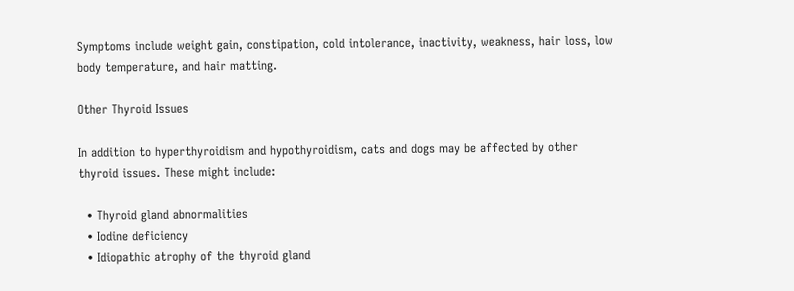Symptoms include weight gain, constipation, cold intolerance, inactivity, weakness, hair loss, low body temperature, and hair matting.

Other Thyroid Issues

In addition to hyperthyroidism and hypothyroidism, cats and dogs may be affected by other thyroid issues. These might include:

  • Thyroid gland abnormalities
  • Iodine deficiency
  • Idiopathic atrophy of the thyroid gland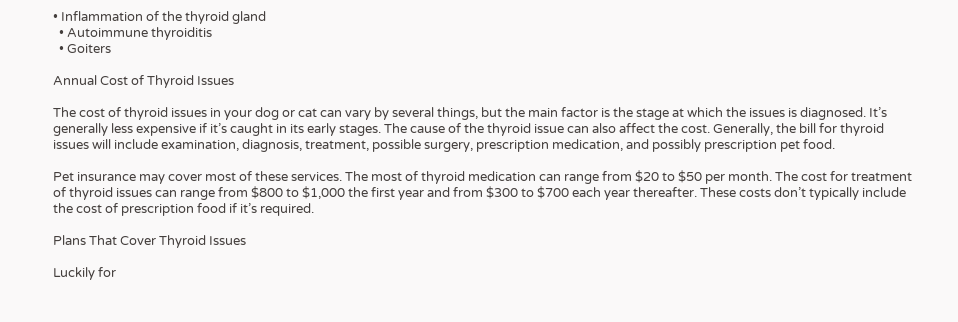• Inflammation of the thyroid gland
  • Autoimmune thyroiditis
  • Goiters

Annual Cost of Thyroid Issues

The cost of thyroid issues in your dog or cat can vary by several things, but the main factor is the stage at which the issues is diagnosed. It’s generally less expensive if it’s caught in its early stages. The cause of the thyroid issue can also affect the cost. Generally, the bill for thyroid issues will include examination, diagnosis, treatment, possible surgery, prescription medication, and possibly prescription pet food.

Pet insurance may cover most of these services. The most of thyroid medication can range from $20 to $50 per month. The cost for treatment of thyroid issues can range from $800 to $1,000 the first year and from $300 to $700 each year thereafter. These costs don’t typically include the cost of prescription food if it’s required.

Plans That Cover Thyroid Issues

Luckily for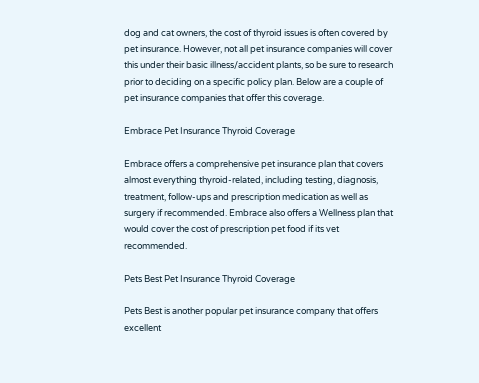dog and cat owners, the cost of thyroid issues is often covered by pet insurance. However, not all pet insurance companies will cover this under their basic illness/accident plants, so be sure to research prior to deciding on a specific policy plan. Below are a couple of pet insurance companies that offer this coverage.

Embrace Pet Insurance Thyroid Coverage

Embrace offers a comprehensive pet insurance plan that covers almost everything thyroid-related, including testing, diagnosis, treatment, follow-ups and prescription medication as well as surgery if recommended. Embrace also offers a Wellness plan that would cover the cost of prescription pet food if its vet recommended.

Pets Best Pet Insurance Thyroid Coverage

Pets Best is another popular pet insurance company that offers excellent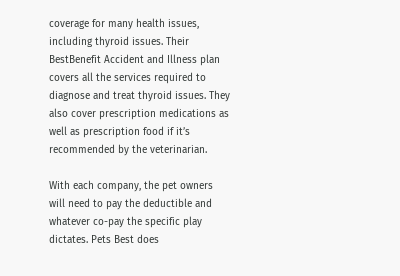coverage for many health issues, including thyroid issues. Their BestBenefit Accident and Illness plan covers all the services required to diagnose and treat thyroid issues. They also cover prescription medications as well as prescription food if it’s recommended by the veterinarian.

With each company, the pet owners will need to pay the deductible and whatever co-pay the specific play dictates. Pets Best does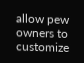allow pew owners to customize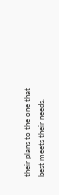their plans to the one that best meets their needs.